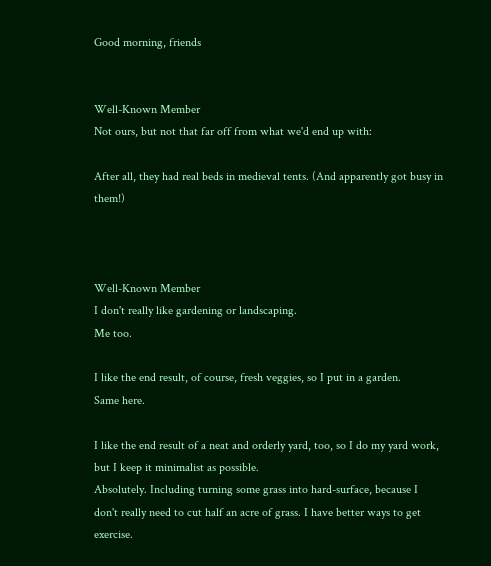Good morning, friends


Well-Known Member
Not ours, but not that far off from what we'd end up with:

After all, they had real beds in medieval tents. (And apparently got busy in them!)



Well-Known Member
I don't really like gardening or landscaping.
Me too.

I like the end result, of course, fresh veggies, so I put in a garden.
Same here.

I like the end result of a neat and orderly yard, too, so I do my yard work, but I keep it minimalist as possible.
Absolutely. Including turning some grass into hard-surface, because I don't really need to cut half an acre of grass. I have better ways to get exercise.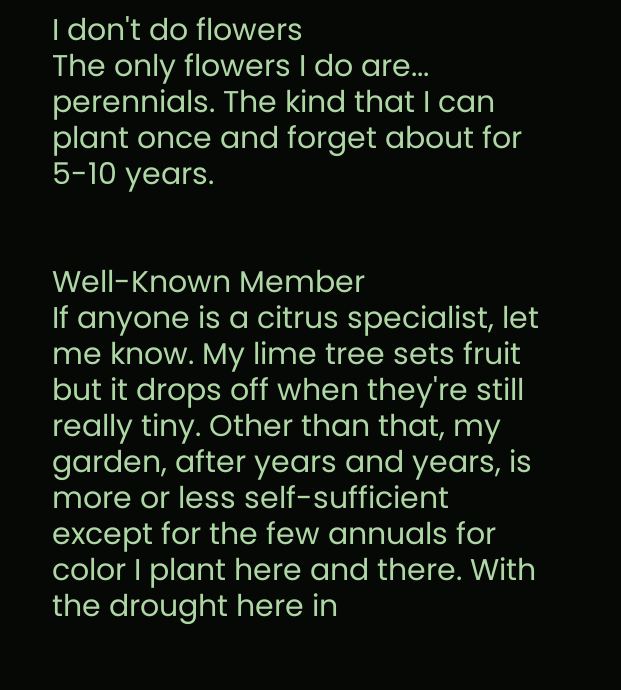I don't do flowers
The only flowers I do are... perennials. The kind that I can plant once and forget about for 5-10 years.


Well-Known Member
If anyone is a citrus specialist, let me know. My lime tree sets fruit but it drops off when they're still really tiny. Other than that, my garden, after years and years, is more or less self-sufficient except for the few annuals for color I plant here and there. With the drought here in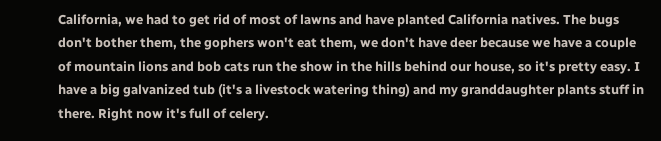California, we had to get rid of most of lawns and have planted California natives. The bugs don't bother them, the gophers won't eat them, we don't have deer because we have a couple of mountain lions and bob cats run the show in the hills behind our house, so it's pretty easy. I have a big galvanized tub (it's a livestock watering thing) and my granddaughter plants stuff in there. Right now it's full of celery.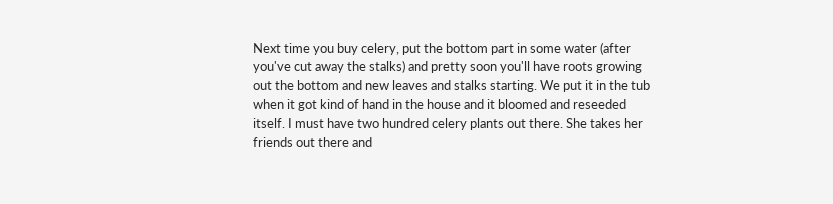Next time you buy celery, put the bottom part in some water (after you've cut away the stalks) and pretty soon you'll have roots growing out the bottom and new leaves and stalks starting. We put it in the tub when it got kind of hand in the house and it bloomed and reseeded itself. I must have two hundred celery plants out there. She takes her friends out there and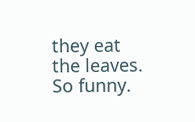they eat the leaves. So funny.